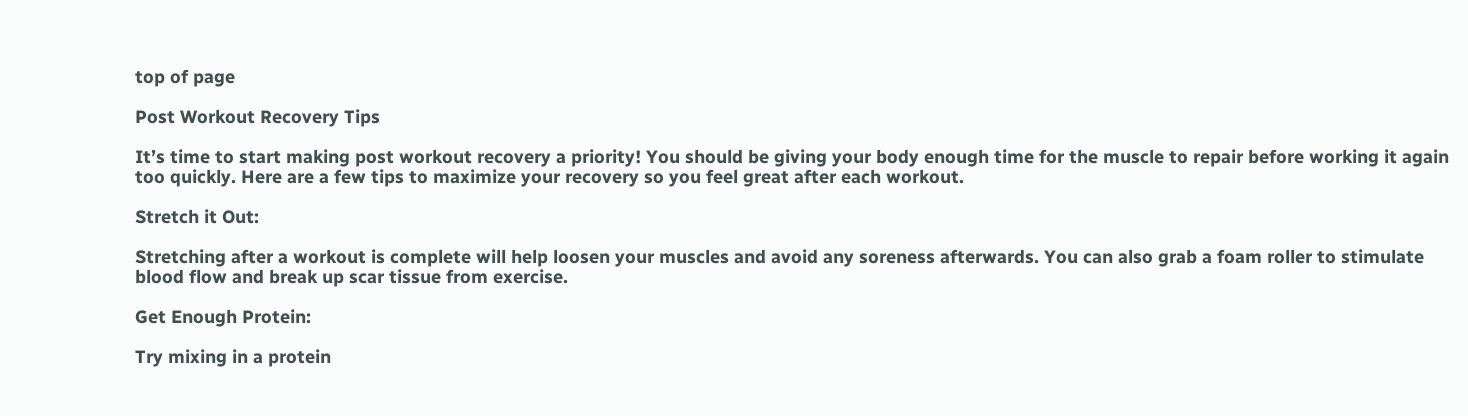top of page

Post Workout Recovery Tips

It’s time to start making post workout recovery a priority! You should be giving your body enough time for the muscle to repair before working it again too quickly. Here are a few tips to maximize your recovery so you feel great after each workout.

Stretch it Out:

Stretching after a workout is complete will help loosen your muscles and avoid any soreness afterwards. You can also grab a foam roller to stimulate blood flow and break up scar tissue from exercise.

Get Enough Protein:

Try mixing in a protein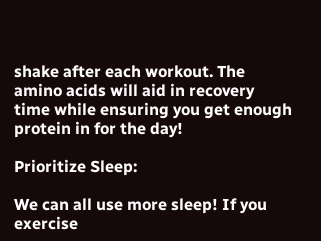shake after each workout. The amino acids will aid in recovery time while ensuring you get enough protein in for the day!

Prioritize Sleep:

We can all use more sleep! If you exercise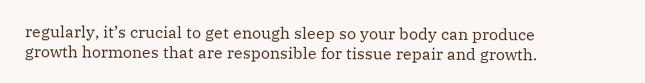regularly, it’s crucial to get enough sleep so your body can produce growth hormones that are responsible for tissue repair and growth.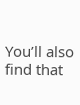You’ll also find that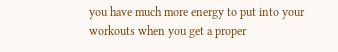you have much more energy to put into your workouts when you get a proper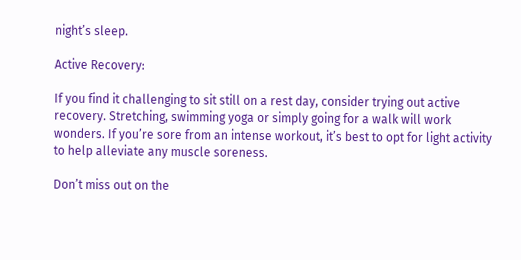night’s sleep.

Active Recovery:

If you find it challenging to sit still on a rest day, consider trying out active recovery. Stretching, swimming yoga or simply going for a walk will work wonders. If you’re sore from an intense workout, it’s best to opt for light activity to help alleviate any muscle soreness.

Don’t miss out on the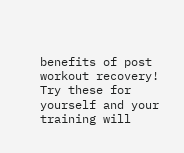benefits of post workout recovery! Try these for yourself and your training will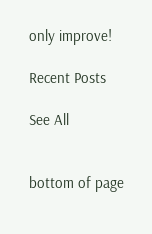only improve!

Recent Posts

See All


bottom of page